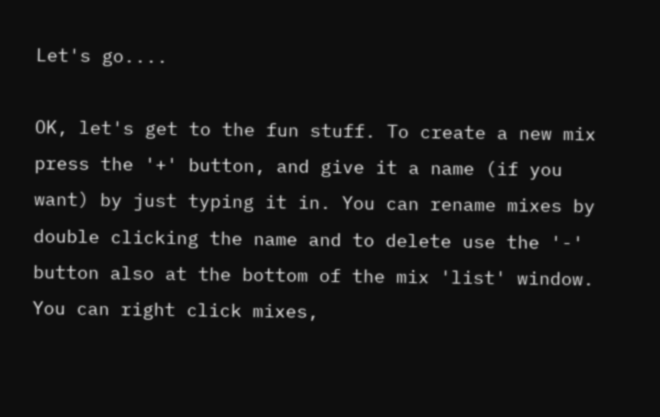Let's go....

OK, let's get to the fun stuff. To create a new mix press the '+' button, and give it a name (if you want) by just typing it in. You can rename mixes by double clicking the name and to delete use the '-' button also at the bottom of the mix 'list' window. You can right click mixes,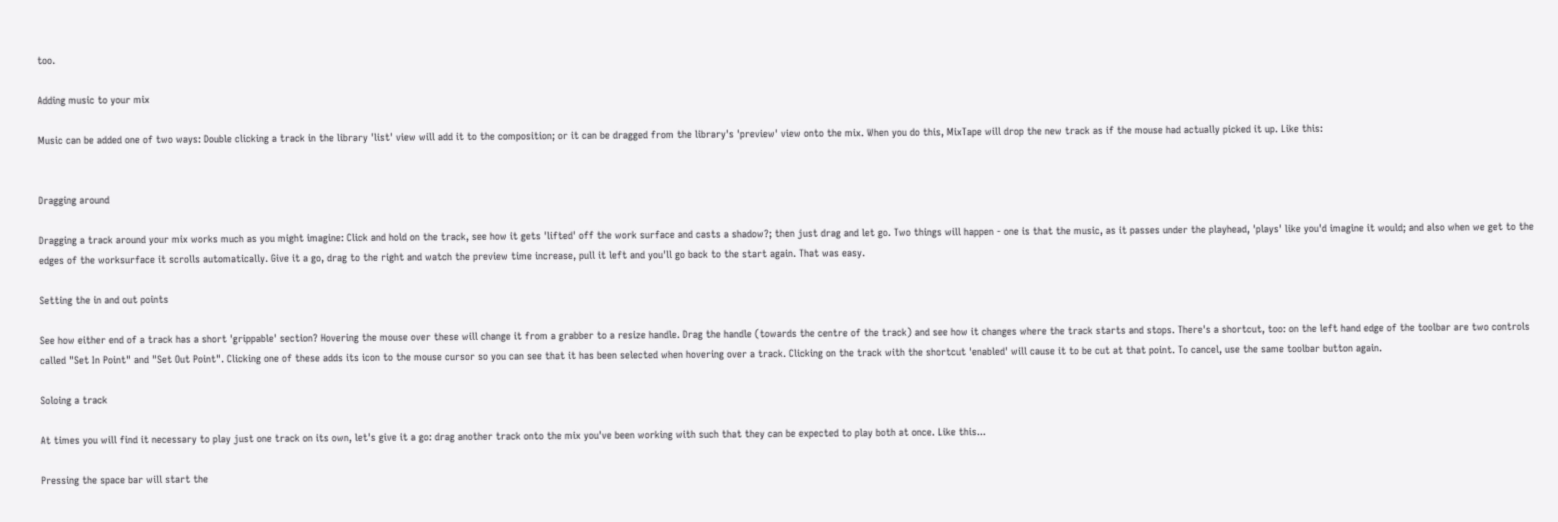too.

Adding music to your mix

Music can be added one of two ways: Double clicking a track in the library 'list' view will add it to the composition; or it can be dragged from the library's 'preview' view onto the mix. When you do this, MixTape will drop the new track as if the mouse had actually picked it up. Like this:


Dragging around

Dragging a track around your mix works much as you might imagine: Click and hold on the track, see how it gets 'lifted' off the work surface and casts a shadow?; then just drag and let go. Two things will happen - one is that the music, as it passes under the playhead, 'plays' like you'd imagine it would; and also when we get to the edges of the worksurface it scrolls automatically. Give it a go, drag to the right and watch the preview time increase, pull it left and you'll go back to the start again. That was easy.

Setting the in and out points

See how either end of a track has a short 'grippable' section? Hovering the mouse over these will change it from a grabber to a resize handle. Drag the handle (towards the centre of the track) and see how it changes where the track starts and stops. There's a shortcut, too: on the left hand edge of the toolbar are two controls called "Set In Point" and "Set Out Point". Clicking one of these adds its icon to the mouse cursor so you can see that it has been selected when hovering over a track. Clicking on the track with the shortcut 'enabled' will cause it to be cut at that point. To cancel, use the same toolbar button again.

Soloing a track

At times you will find it necessary to play just one track on its own, let's give it a go: drag another track onto the mix you've been working with such that they can be expected to play both at once. Like this...

Pressing the space bar will start the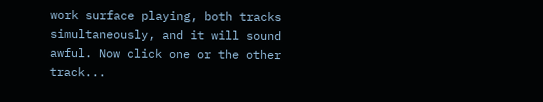work surface playing, both tracks simultaneously, and it will sound awful. Now click one or the other track...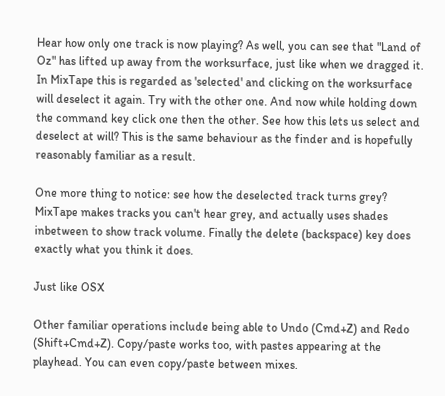Hear how only one track is now playing? As well, you can see that "Land of Oz" has lifted up away from the worksurface, just like when we dragged it. In MixTape this is regarded as 'selected' and clicking on the worksurface will deselect it again. Try with the other one. And now while holding down the command key click one then the other. See how this lets us select and deselect at will? This is the same behaviour as the finder and is hopefully reasonably familiar as a result.

One more thing to notice: see how the deselected track turns grey? MixTape makes tracks you can't hear grey, and actually uses shades inbetween to show track volume. Finally the delete (backspace) key does exactly what you think it does.

Just like OSX

Other familiar operations include being able to Undo (Cmd+Z) and Redo (Shift+Cmd+Z). Copy/paste works too, with pastes appearing at the playhead. You can even copy/paste between mixes.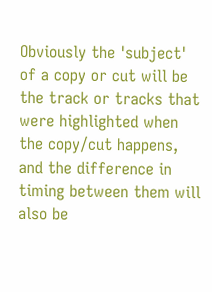Obviously the 'subject' of a copy or cut will be the track or tracks that were highlighted when the copy/cut happens, and the difference in timing between them will also be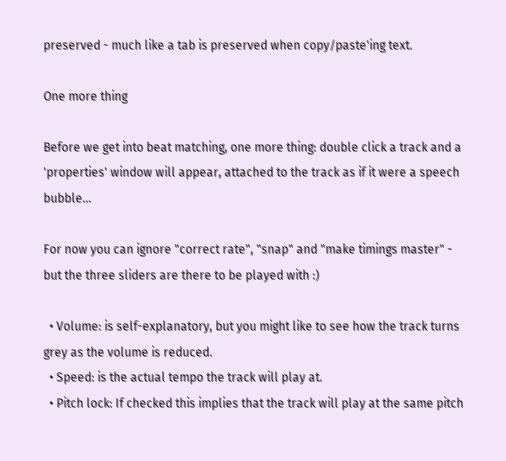preserved - much like a tab is preserved when copy/paste'ing text.

One more thing

Before we get into beat matching, one more thing: double click a track and a 'properties' window will appear, attached to the track as if it were a speech bubble...

For now you can ignore "correct rate", "snap" and "make timings master" - but the three sliders are there to be played with :)

  • Volume: is self-explanatory, but you might like to see how the track turns grey as the volume is reduced.
  • Speed: is the actual tempo the track will play at.
  • Pitch lock: If checked this implies that the track will play at the same pitch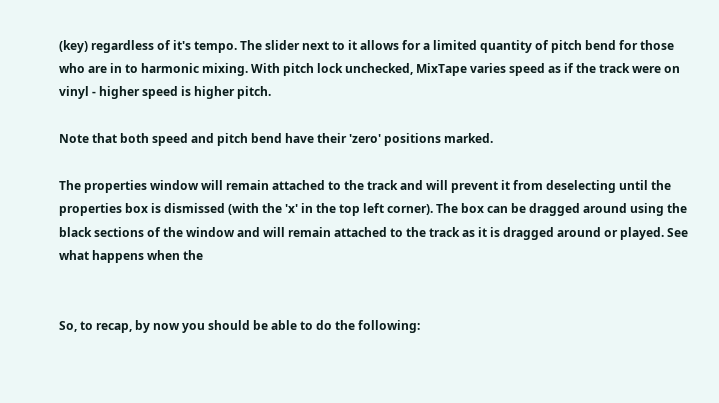(key) regardless of it's tempo. The slider next to it allows for a limited quantity of pitch bend for those who are in to harmonic mixing. With pitch lock unchecked, MixTape varies speed as if the track were on vinyl - higher speed is higher pitch.

Note that both speed and pitch bend have their 'zero' positions marked.

The properties window will remain attached to the track and will prevent it from deselecting until the properties box is dismissed (with the 'x' in the top left corner). The box can be dragged around using the black sections of the window and will remain attached to the track as it is dragged around or played. See what happens when the


So, to recap, by now you should be able to do the following: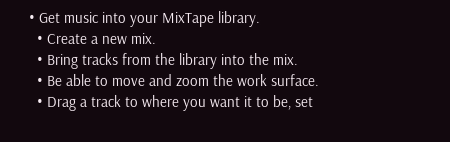• Get music into your MixTape library.
  • Create a new mix.
  • Bring tracks from the library into the mix.
  • Be able to move and zoom the work surface.
  • Drag a track to where you want it to be, set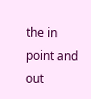the in point and out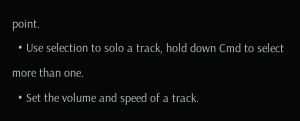point.
  • Use selection to solo a track, hold down Cmd to select more than one.
  • Set the volume and speed of a track.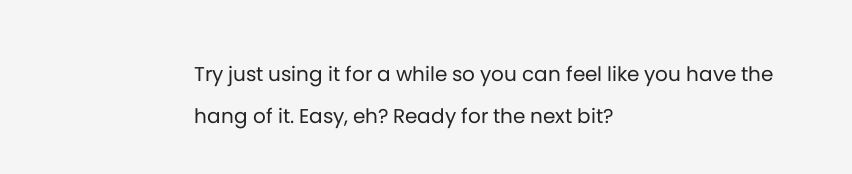Try just using it for a while so you can feel like you have the hang of it. Easy, eh? Ready for the next bit?